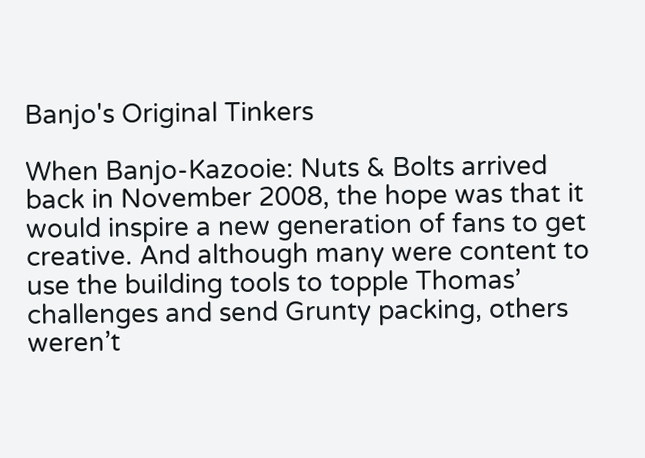Banjo's Original Tinkers

When Banjo-Kazooie: Nuts & Bolts arrived back in November 2008, the hope was that it would inspire a new generation of fans to get creative. And although many were content to use the building tools to topple Thomas’ challenges and send Grunty packing, others weren’t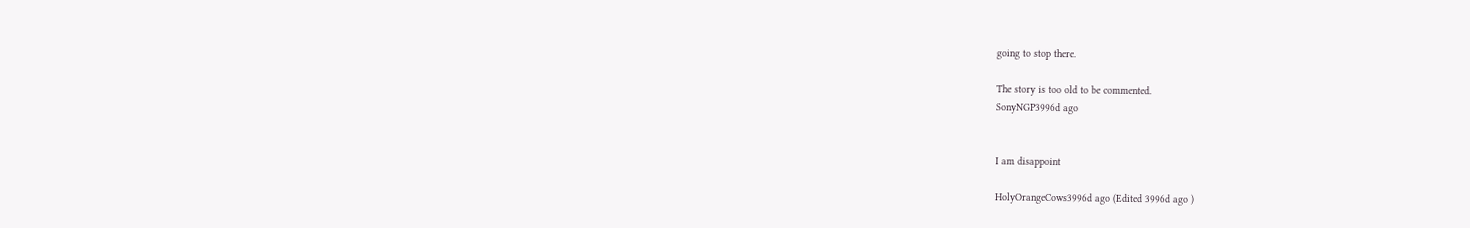going to stop there.

The story is too old to be commented.
SonyNGP3996d ago


I am disappoint

HolyOrangeCows3996d ago (Edited 3996d ago )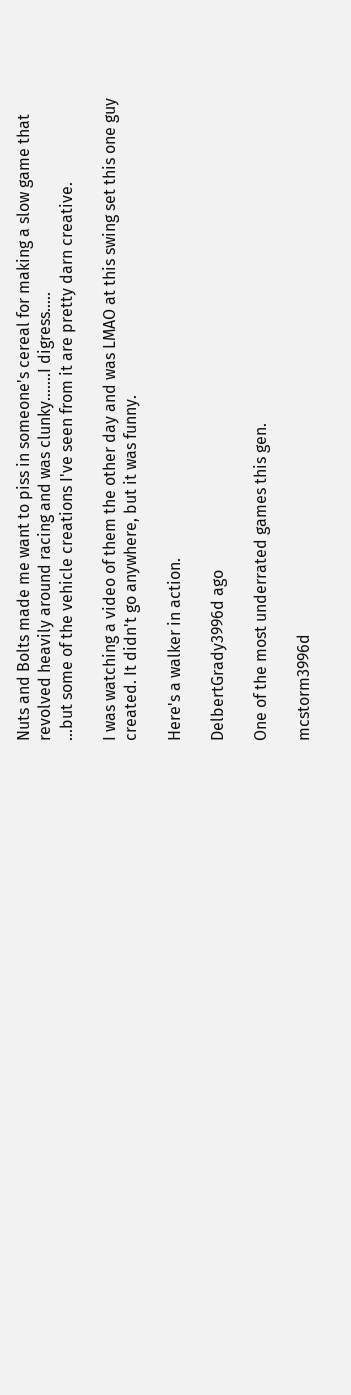Nuts and Bolts made me want to piss in someone's cereal for making a slow game that revolved heavily around racing and was clunky.......I digress.....
...but some of the vehicle creations I've seen from it are pretty darn creative.

I was watching a video of them the other day and was LMAO at this swing set this one guy created. It didn't go anywhere, but it was funny.

Here's a walker in action.

DelbertGrady3996d ago

One of the most underrated games this gen.

mcstorm3996d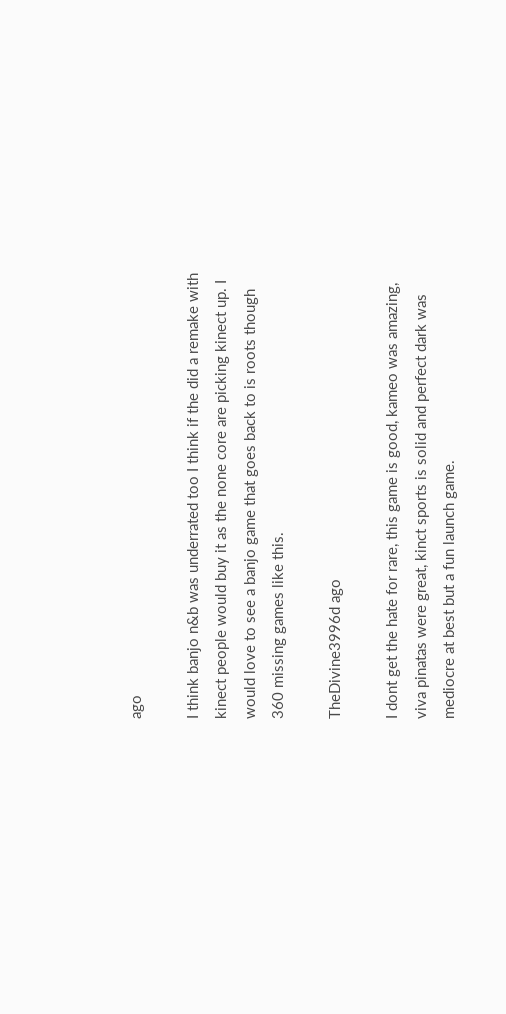ago

I think banjo n&b was underrated too I think if the did a remake with kinect people would buy it as the none core are picking kinect up. I would love to see a banjo game that goes back to is roots though 360 missing games like this.

TheDivine3996d ago

I dont get the hate for rare, this game is good, kameo was amazing, viva pinatas were great, kinct sports is solid and perfect dark was mediocre at best but a fun launch game.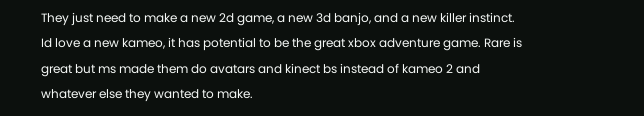They just need to make a new 2d game, a new 3d banjo, and a new killer instinct. Id love a new kameo, it has potential to be the great xbox adventure game. Rare is great but ms made them do avatars and kinect bs instead of kameo 2 and whatever else they wanted to make.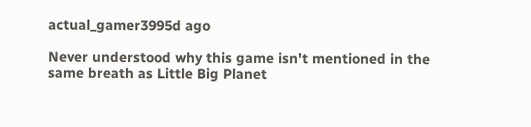actual_gamer3995d ago

Never understood why this game isn't mentioned in the same breath as Little Big Planet